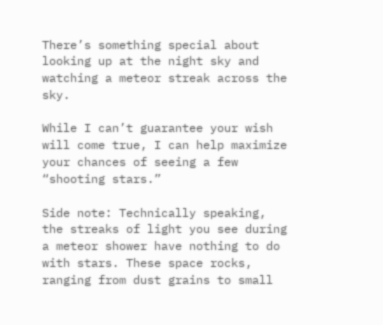There’s something special about looking up at the night sky and watching a meteor streak across the sky.

While I can’t guarantee your wish will come true, I can help maximize your chances of seeing a few “shooting stars.”

Side note: Technically speaking, the streaks of light you see during a meteor shower have nothing to do with stars. These space rocks, ranging from dust grains to small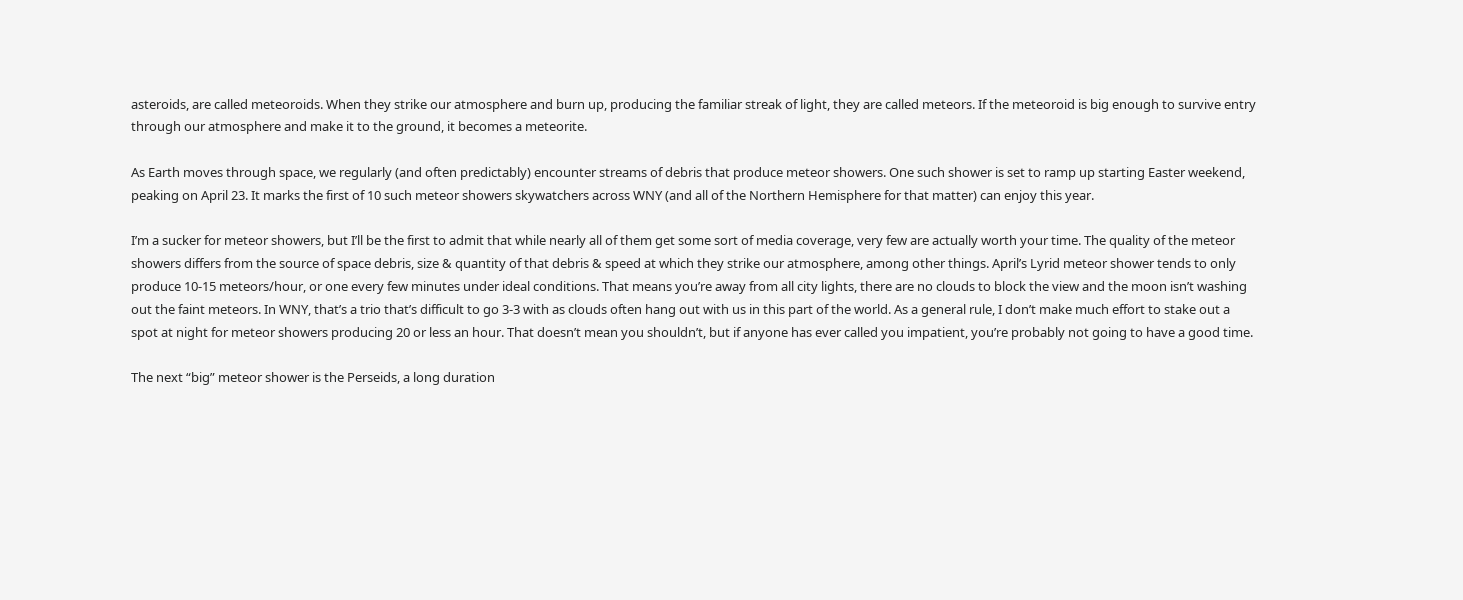asteroids, are called meteoroids. When they strike our atmosphere and burn up, producing the familiar streak of light, they are called meteors. If the meteoroid is big enough to survive entry through our atmosphere and make it to the ground, it becomes a meteorite.

As Earth moves through space, we regularly (and often predictably) encounter streams of debris that produce meteor showers. One such shower is set to ramp up starting Easter weekend, peaking on April 23. It marks the first of 10 such meteor showers skywatchers across WNY (and all of the Northern Hemisphere for that matter) can enjoy this year.

I’m a sucker for meteor showers, but I’ll be the first to admit that while nearly all of them get some sort of media coverage, very few are actually worth your time. The quality of the meteor showers differs from the source of space debris, size & quantity of that debris & speed at which they strike our atmosphere, among other things. April’s Lyrid meteor shower tends to only produce 10-15 meteors/hour, or one every few minutes under ideal conditions. That means you’re away from all city lights, there are no clouds to block the view and the moon isn’t washing out the faint meteors. In WNY, that’s a trio that’s difficult to go 3-3 with as clouds often hang out with us in this part of the world. As a general rule, I don’t make much effort to stake out a spot at night for meteor showers producing 20 or less an hour. That doesn’t mean you shouldn’t, but if anyone has ever called you impatient, you’re probably not going to have a good time.

The next “big” meteor shower is the Perseids, a long duration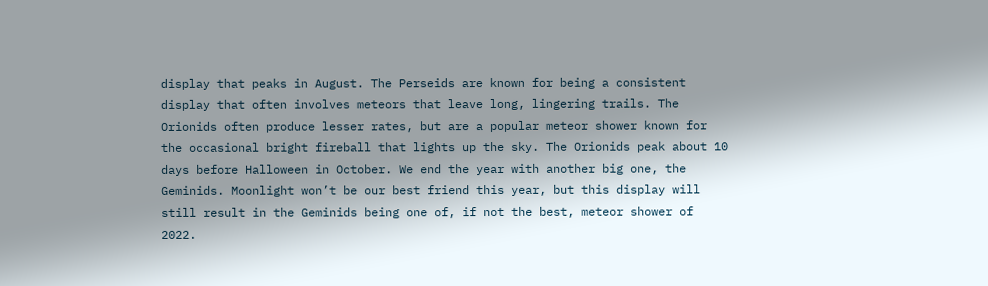display that peaks in August. The Perseids are known for being a consistent display that often involves meteors that leave long, lingering trails. The Orionids often produce lesser rates, but are a popular meteor shower known for the occasional bright fireball that lights up the sky. The Orionids peak about 10 days before Halloween in October. We end the year with another big one, the Geminids. Moonlight won’t be our best friend this year, but this display will still result in the Geminids being one of, if not the best, meteor shower of 2022.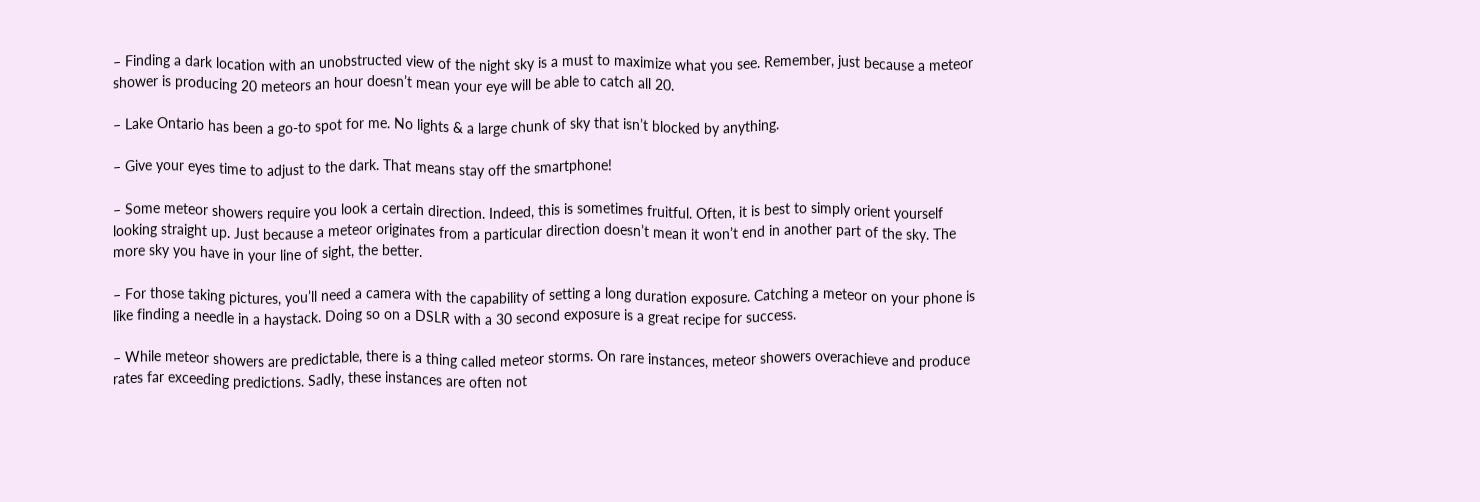– Finding a dark location with an unobstructed view of the night sky is a must to maximize what you see. Remember, just because a meteor shower is producing 20 meteors an hour doesn’t mean your eye will be able to catch all 20.

– Lake Ontario has been a go-to spot for me. No lights & a large chunk of sky that isn’t blocked by anything.

– Give your eyes time to adjust to the dark. That means stay off the smartphone!

– Some meteor showers require you look a certain direction. Indeed, this is sometimes fruitful. Often, it is best to simply orient yourself looking straight up. Just because a meteor originates from a particular direction doesn’t mean it won’t end in another part of the sky. The more sky you have in your line of sight, the better.

– For those taking pictures, you’ll need a camera with the capability of setting a long duration exposure. Catching a meteor on your phone is like finding a needle in a haystack. Doing so on a DSLR with a 30 second exposure is a great recipe for success.

– While meteor showers are predictable, there is a thing called meteor storms. On rare instances, meteor showers overachieve and produce rates far exceeding predictions. Sadly, these instances are often not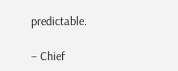predictable.

– Chief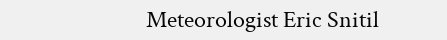Meteorologist Eric Snitil